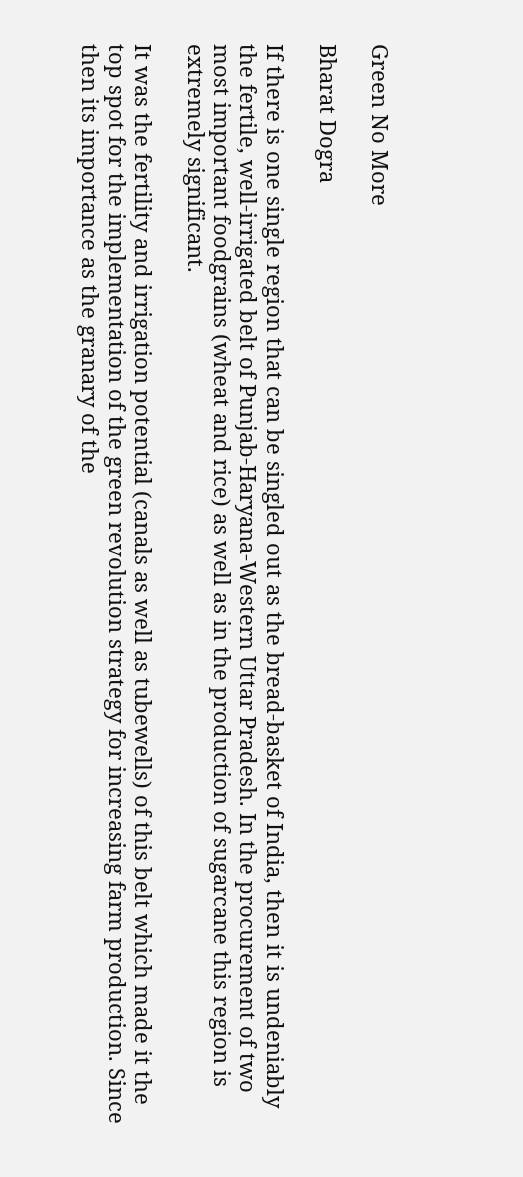Green No More

Bharat Dogra

If there is one single region that can be singled out as the bread-basket of India, then it is undeniably the fertile, well-irrigated belt of Punjab-Haryana-Western Uttar Pradesh. In the procurement of two most important foodgrains (wheat and rice) as well as in the production of sugarcane this region is extremely significant.

It was the fertility and irrigation potential (canals as well as tubewells) of this belt which made it the top spot for the implementation of the green revolution strategy for increasing farm production. Since then its importance as the granary of the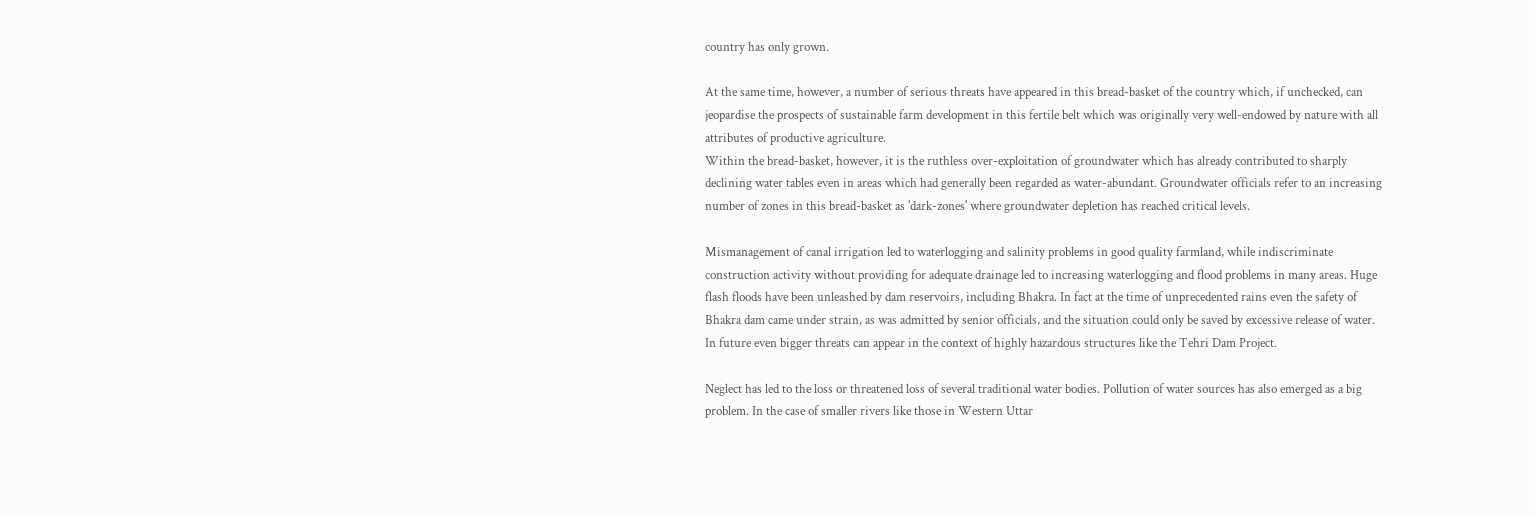country has only grown.

At the same time, however, a number of serious threats have appeared in this bread-basket of the country which, if unchecked, can jeopardise the prospects of sustainable farm development in this fertile belt which was originally very well-endowed by nature with all attributes of productive agriculture.
Within the bread-basket, however, it is the ruthless over-exploitation of groundwater which has already contributed to sharply declining water tables even in areas which had generally been regarded as water-abundant. Groundwater officials refer to an increasing number of zones in this bread-basket as 'dark-zones' where groundwater depletion has reached critical levels.

Mismanagement of canal irrigation led to waterlogging and salinity problems in good quality farmland, while indiscriminate construction activity without providing for adequate drainage led to increasing waterlogging and flood problems in many areas. Huge flash floods have been unleashed by dam reservoirs, including Bhakra. In fact at the time of unprecedented rains even the safety of Bhakra dam came under strain, as was admitted by senior officials, and the situation could only be saved by excessive release of water. In future even bigger threats can appear in the context of highly hazardous structures like the Tehri Dam Project.

Neglect has led to the loss or threatened loss of several traditional water bodies. Pollution of water sources has also emerged as a big problem. In the case of smaller rivers like those in Western Uttar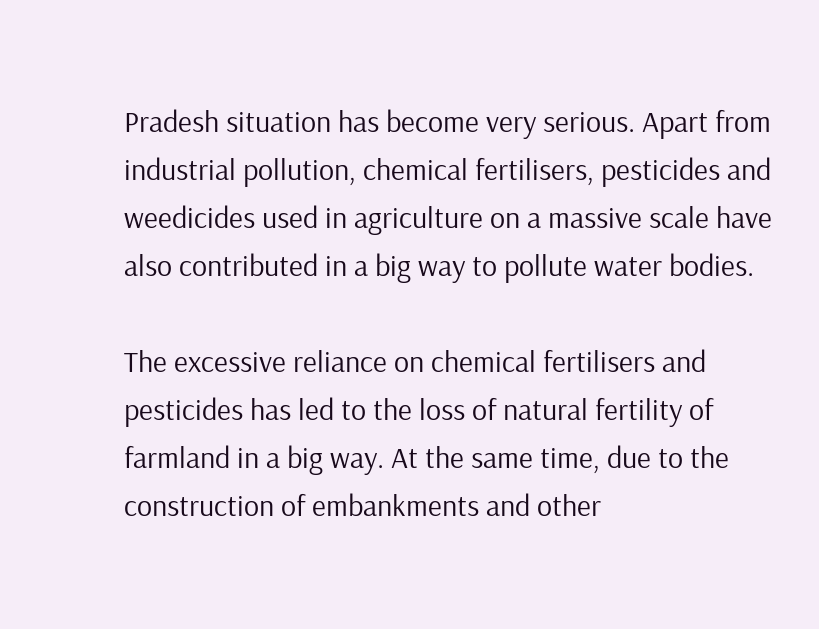Pradesh situation has become very serious. Apart from industrial pollution, chemical fertilisers, pesticides and weedicides used in agriculture on a massive scale have also contributed in a big way to pollute water bodies.

The excessive reliance on chemical fertilisers and pesticides has led to the loss of natural fertility of farmland in a big way. At the same time, due to the construction of embankments and other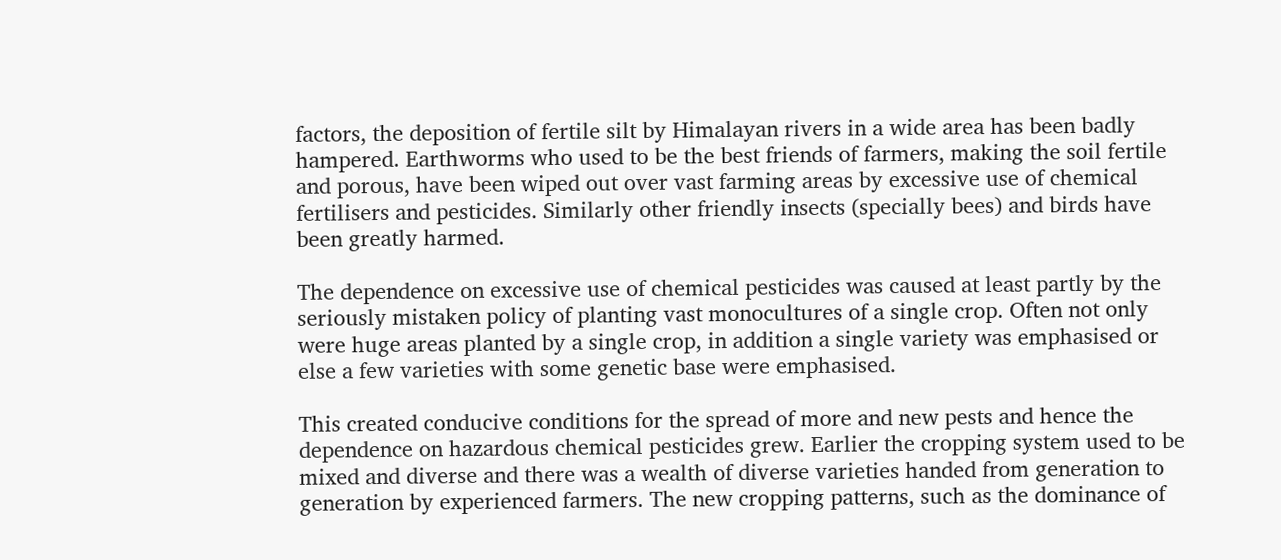factors, the deposition of fertile silt by Himalayan rivers in a wide area has been badly hampered. Earthworms who used to be the best friends of farmers, making the soil fertile and porous, have been wiped out over vast farming areas by excessive use of chemical fertilisers and pesticides. Similarly other friendly insects (specially bees) and birds have been greatly harmed.

The dependence on excessive use of chemical pesticides was caused at least partly by the seriously mistaken policy of planting vast monocultures of a single crop. Often not only were huge areas planted by a single crop, in addition a single variety was emphasised or else a few varieties with some genetic base were emphasised.

This created conducive conditions for the spread of more and new pests and hence the dependence on hazardous chemical pesticides grew. Earlier the cropping system used to be mixed and diverse and there was a wealth of diverse varieties handed from generation to generation by experienced farmers. The new cropping patterns, such as the dominance of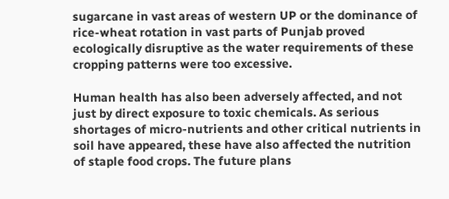sugarcane in vast areas of western UP or the dominance of rice-wheat rotation in vast parts of Punjab proved ecologically disruptive as the water requirements of these cropping patterns were too excessive.

Human health has also been adversely affected, and not just by direct exposure to toxic chemicals. As serious shortages of micro-nutrients and other critical nutrients in soil have appeared, these have also affected the nutrition of staple food crops. The future plans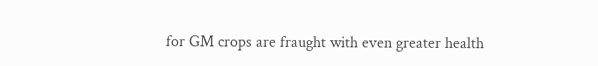for GM crops are fraught with even greater health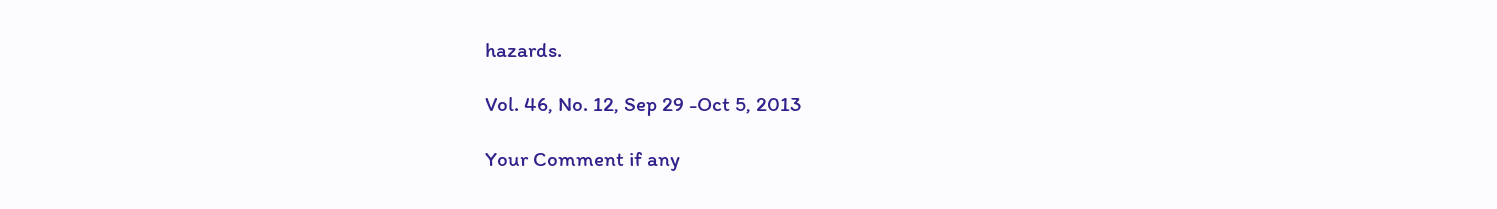hazards.

Vol. 46, No. 12, Sep 29 -Oct 5, 2013

Your Comment if any